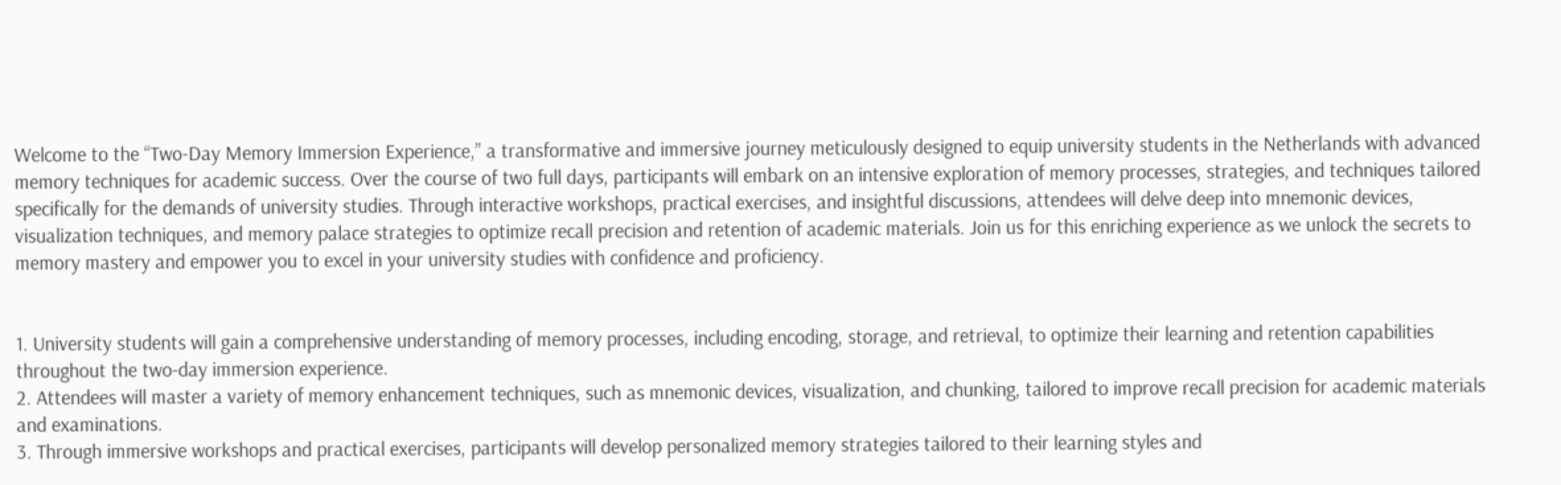Welcome to the “Two-Day Memory Immersion Experience,” a transformative and immersive journey meticulously designed to equip university students in the Netherlands with advanced memory techniques for academic success. Over the course of two full days, participants will embark on an intensive exploration of memory processes, strategies, and techniques tailored specifically for the demands of university studies. Through interactive workshops, practical exercises, and insightful discussions, attendees will delve deep into mnemonic devices, visualization techniques, and memory palace strategies to optimize recall precision and retention of academic materials. Join us for this enriching experience as we unlock the secrets to memory mastery and empower you to excel in your university studies with confidence and proficiency.


1. University students will gain a comprehensive understanding of memory processes, including encoding, storage, and retrieval, to optimize their learning and retention capabilities throughout the two-day immersion experience.
2. Attendees will master a variety of memory enhancement techniques, such as mnemonic devices, visualization, and chunking, tailored to improve recall precision for academic materials and examinations.
3. Through immersive workshops and practical exercises, participants will develop personalized memory strategies tailored to their learning styles and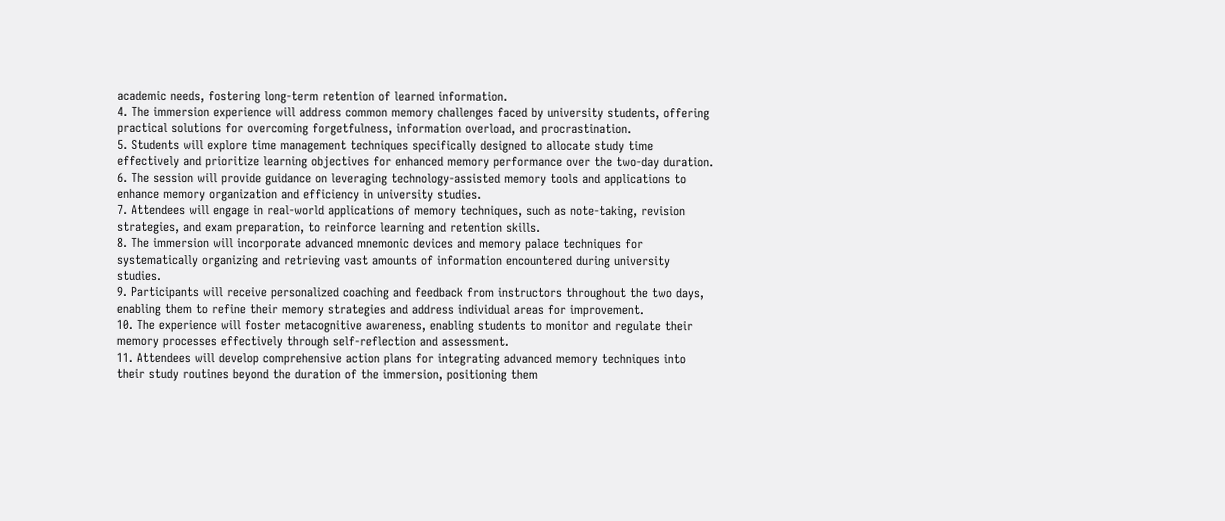academic needs, fostering long-term retention of learned information.
4. The immersion experience will address common memory challenges faced by university students, offering practical solutions for overcoming forgetfulness, information overload, and procrastination.
5. Students will explore time management techniques specifically designed to allocate study time effectively and prioritize learning objectives for enhanced memory performance over the two-day duration.
6. The session will provide guidance on leveraging technology-assisted memory tools and applications to enhance memory organization and efficiency in university studies.
7. Attendees will engage in real-world applications of memory techniques, such as note-taking, revision strategies, and exam preparation, to reinforce learning and retention skills.
8. The immersion will incorporate advanced mnemonic devices and memory palace techniques for systematically organizing and retrieving vast amounts of information encountered during university studies.
9. Participants will receive personalized coaching and feedback from instructors throughout the two days, enabling them to refine their memory strategies and address individual areas for improvement.
10. The experience will foster metacognitive awareness, enabling students to monitor and regulate their memory processes effectively through self-reflection and assessment.
11. Attendees will develop comprehensive action plans for integrating advanced memory techniques into their study routines beyond the duration of the immersion, positioning them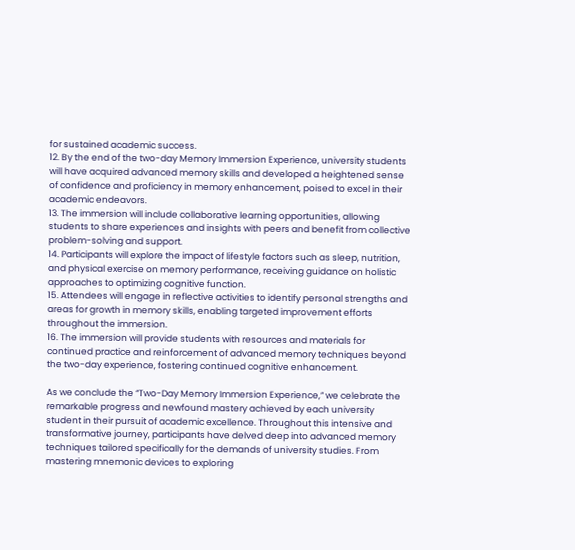for sustained academic success.
12. By the end of the two-day Memory Immersion Experience, university students will have acquired advanced memory skills and developed a heightened sense of confidence and proficiency in memory enhancement, poised to excel in their academic endeavors.
13. The immersion will include collaborative learning opportunities, allowing students to share experiences and insights with peers and benefit from collective problem-solving and support.
14. Participants will explore the impact of lifestyle factors such as sleep, nutrition, and physical exercise on memory performance, receiving guidance on holistic approaches to optimizing cognitive function.
15. Attendees will engage in reflective activities to identify personal strengths and areas for growth in memory skills, enabling targeted improvement efforts throughout the immersion.
16. The immersion will provide students with resources and materials for continued practice and reinforcement of advanced memory techniques beyond the two-day experience, fostering continued cognitive enhancement.

As we conclude the “Two-Day Memory Immersion Experience,” we celebrate the remarkable progress and newfound mastery achieved by each university student in their pursuit of academic excellence. Throughout this intensive and transformative journey, participants have delved deep into advanced memory techniques tailored specifically for the demands of university studies. From mastering mnemonic devices to exploring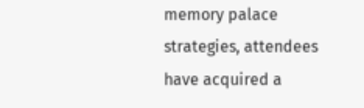memory palace strategies, attendees have acquired a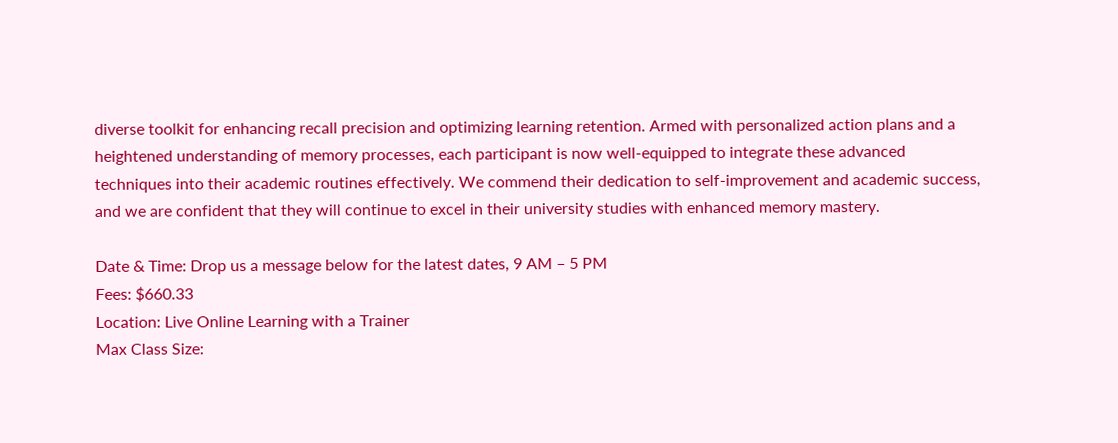diverse toolkit for enhancing recall precision and optimizing learning retention. Armed with personalized action plans and a heightened understanding of memory processes, each participant is now well-equipped to integrate these advanced techniques into their academic routines effectively. We commend their dedication to self-improvement and academic success, and we are confident that they will continue to excel in their university studies with enhanced memory mastery.

Date & Time: Drop us a message below for the latest dates, 9 AM – 5 PM
Fees: $660.33
Location: Live Online Learning with a Trainer
Max Class Size: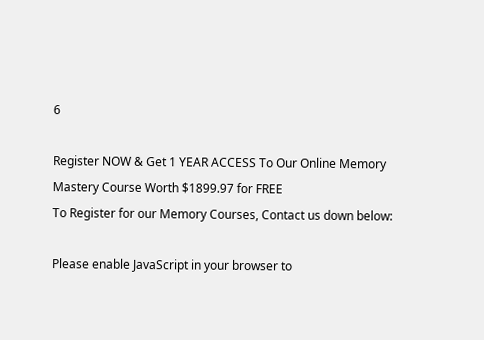6

Register NOW & Get 1 YEAR ACCESS To Our Online Memory Mastery Course Worth $1899.97 for FREE
To Register for our Memory Courses, Contact us down below:

Please enable JavaScript in your browser to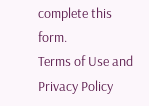complete this form.
Terms of Use and Privacy Policy